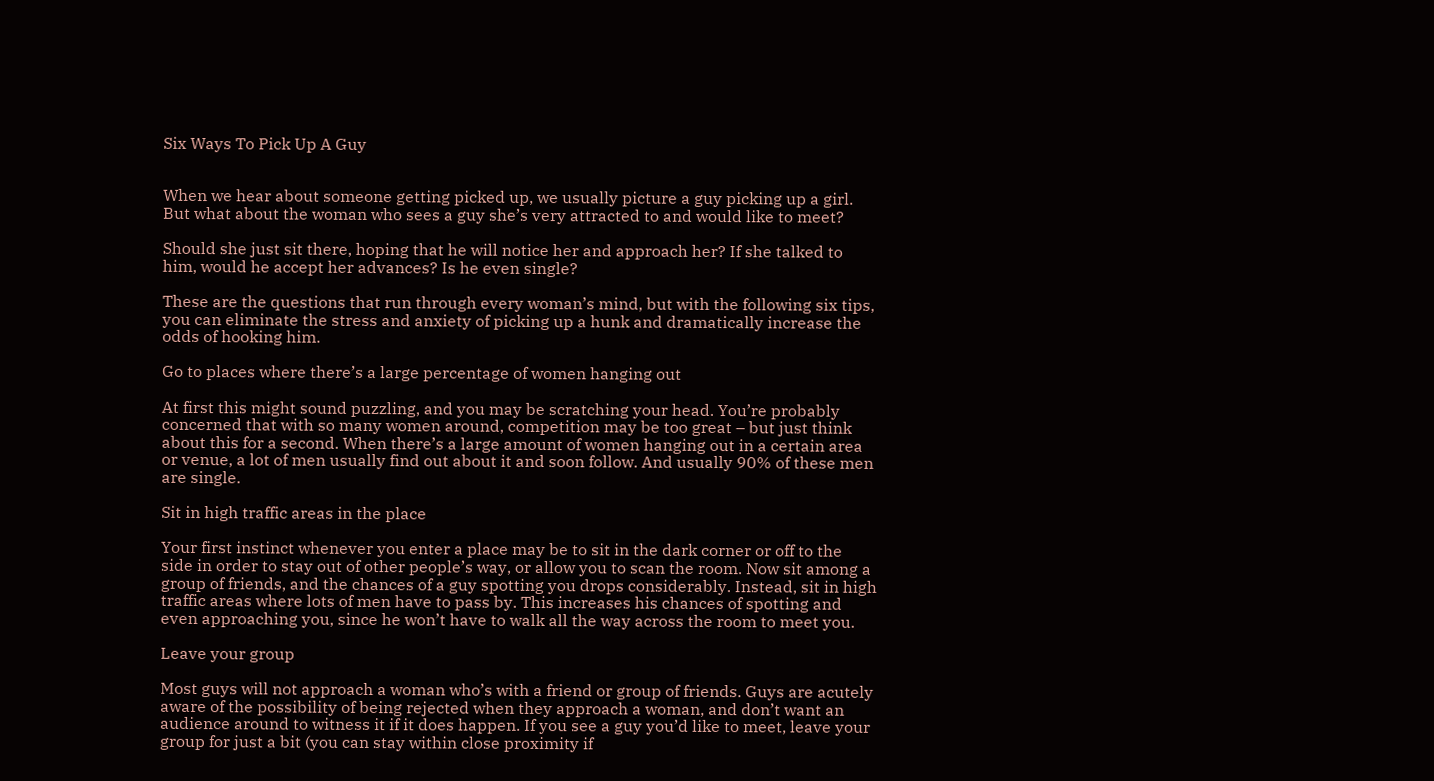Six Ways To Pick Up A Guy


When we hear about someone getting picked up, we usually picture a guy picking up a girl. But what about the woman who sees a guy she’s very attracted to and would like to meet?

Should she just sit there, hoping that he will notice her and approach her? If she talked to him, would he accept her advances? Is he even single?

These are the questions that run through every woman’s mind, but with the following six tips, you can eliminate the stress and anxiety of picking up a hunk and dramatically increase the odds of hooking him.

Go to places where there’s a large percentage of women hanging out

At first this might sound puzzling, and you may be scratching your head. You’re probably concerned that with so many women around, competition may be too great – but just think about this for a second. When there’s a large amount of women hanging out in a certain area or venue, a lot of men usually find out about it and soon follow. And usually 90% of these men are single.

Sit in high traffic areas in the place

Your first instinct whenever you enter a place may be to sit in the dark corner or off to the side in order to stay out of other people’s way, or allow you to scan the room. Now sit among a group of friends, and the chances of a guy spotting you drops considerably. Instead, sit in high traffic areas where lots of men have to pass by. This increases his chances of spotting and even approaching you, since he won’t have to walk all the way across the room to meet you.

Leave your group

Most guys will not approach a woman who’s with a friend or group of friends. Guys are acutely aware of the possibility of being rejected when they approach a woman, and don’t want an audience around to witness it if it does happen. If you see a guy you’d like to meet, leave your group for just a bit (you can stay within close proximity if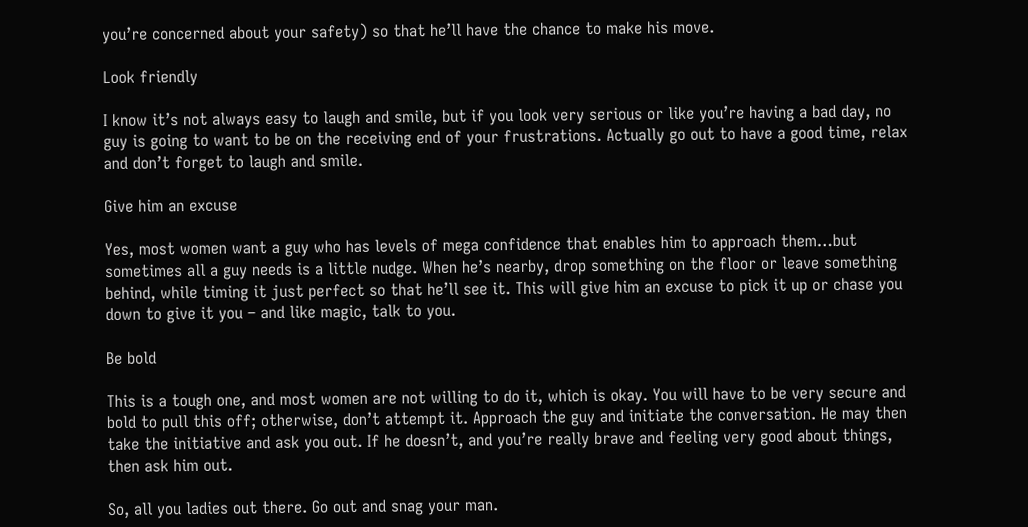you’re concerned about your safety) so that he’ll have the chance to make his move.

Look friendly

I know it’s not always easy to laugh and smile, but if you look very serious or like you’re having a bad day, no guy is going to want to be on the receiving end of your frustrations. Actually go out to have a good time, relax and don’t forget to laugh and smile.

Give him an excuse

Yes, most women want a guy who has levels of mega confidence that enables him to approach them…but sometimes all a guy needs is a little nudge. When he’s nearby, drop something on the floor or leave something behind, while timing it just perfect so that he’ll see it. This will give him an excuse to pick it up or chase you down to give it you – and like magic, talk to you.

Be bold

This is a tough one, and most women are not willing to do it, which is okay. You will have to be very secure and bold to pull this off; otherwise, don’t attempt it. Approach the guy and initiate the conversation. He may then take the initiative and ask you out. If he doesn’t, and you’re really brave and feeling very good about things, then ask him out.

So, all you ladies out there. Go out and snag your man.